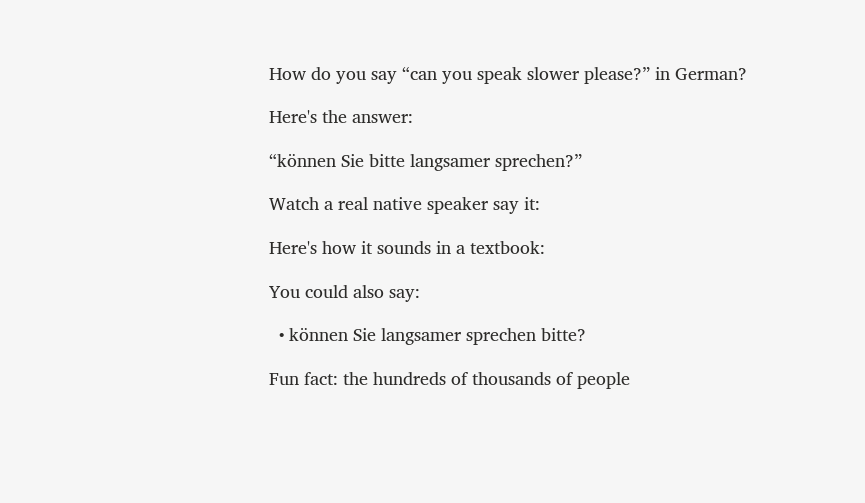How do you say “can you speak slower please?” in German?

Here's the answer:

“können Sie bitte langsamer sprechen?”

Watch a real native speaker say it:

Here's how it sounds in a textbook:

You could also say:

  • können Sie langsamer sprechen bitte?

Fun fact: the hundreds of thousands of people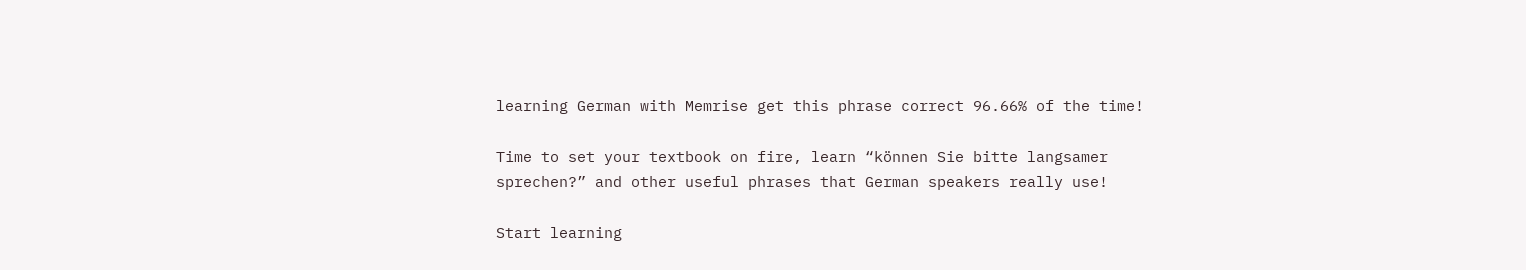learning German with Memrise get this phrase correct 96.66% of the time!

Time to set your textbook on fire, learn “können Sie bitte langsamer sprechen?” and other useful phrases that German speakers really use!

Start learning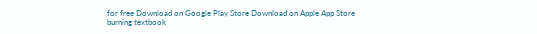for free Download on Google Play Store Download on Apple App Store
burning textbook